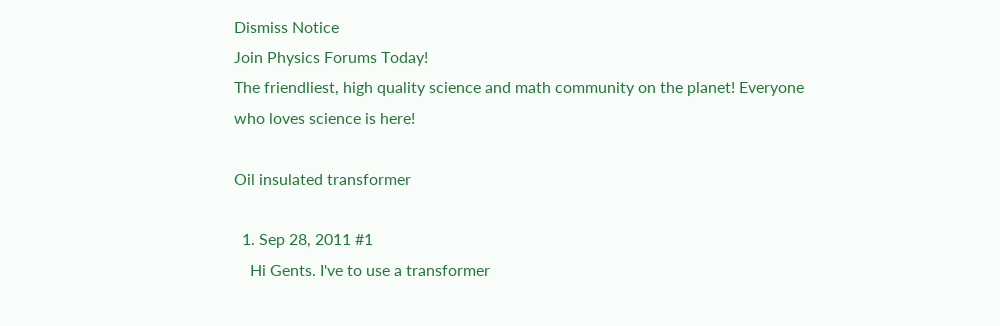Dismiss Notice
Join Physics Forums Today!
The friendliest, high quality science and math community on the planet! Everyone who loves science is here!

Oil insulated transformer

  1. Sep 28, 2011 #1
    Hi Gents. I've to use a transformer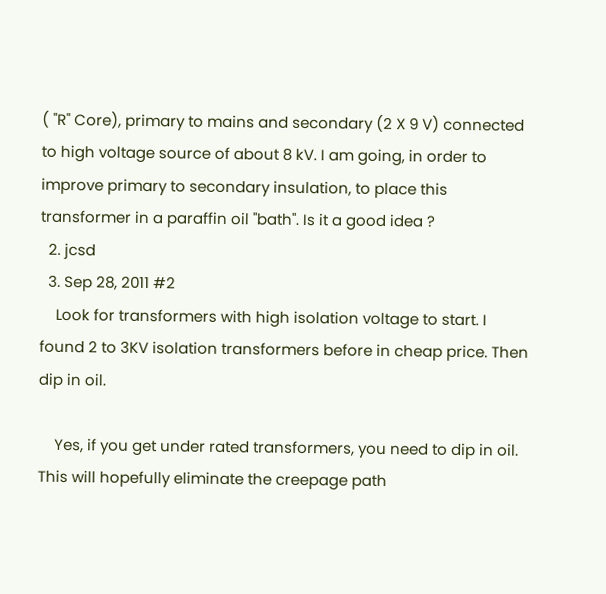( "R" Core), primary to mains and secondary (2 X 9 V) connected to high voltage source of about 8 kV. I am going, in order to improve primary to secondary insulation, to place this transformer in a paraffin oil "bath". Is it a good idea ?
  2. jcsd
  3. Sep 28, 2011 #2
    Look for transformers with high isolation voltage to start. I found 2 to 3KV isolation transformers before in cheap price. Then dip in oil.

    Yes, if you get under rated transformers, you need to dip in oil. This will hopefully eliminate the creepage path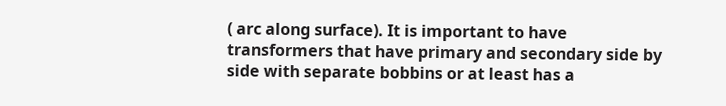( arc along surface). It is important to have transformers that have primary and secondary side by side with separate bobbins or at least has a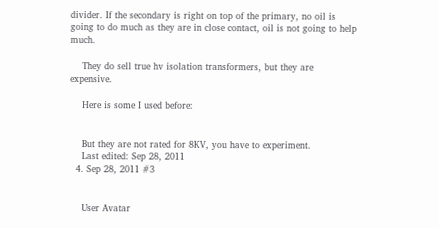divider. If the secondary is right on top of the primary, no oil is going to do much as they are in close contact, oil is not going to help much.

    They do sell true hv isolation transformers, but they are expensive.

    Here is some I used before:


    But they are not rated for 8KV, you have to experiment.
    Last edited: Sep 28, 2011
  4. Sep 28, 2011 #3


    User Avatar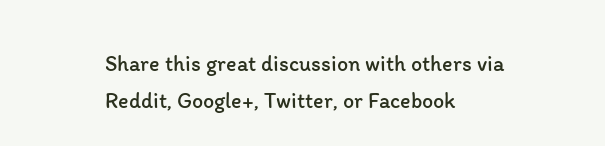Share this great discussion with others via Reddit, Google+, Twitter, or Facebook